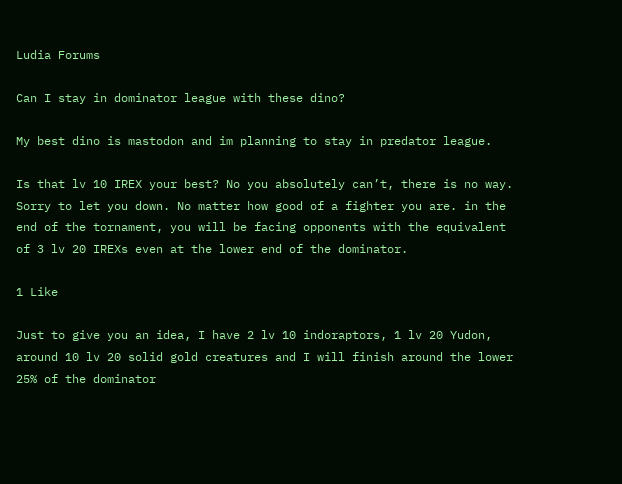Ludia Forums

Can I stay in dominator league with these dino?

My best dino is mastodon and im planning to stay in predator league.

Is that lv 10 IREX your best? No you absolutely can’t, there is no way. Sorry to let you down. No matter how good of a fighter you are. in the end of the tornament, you will be facing opponents with the equivalent of 3 lv 20 IREXs even at the lower end of the dominator.

1 Like

Just to give you an idea, I have 2 lv 10 indoraptors, 1 lv 20 Yudon, around 10 lv 20 solid gold creatures and I will finish around the lower 25% of the dominator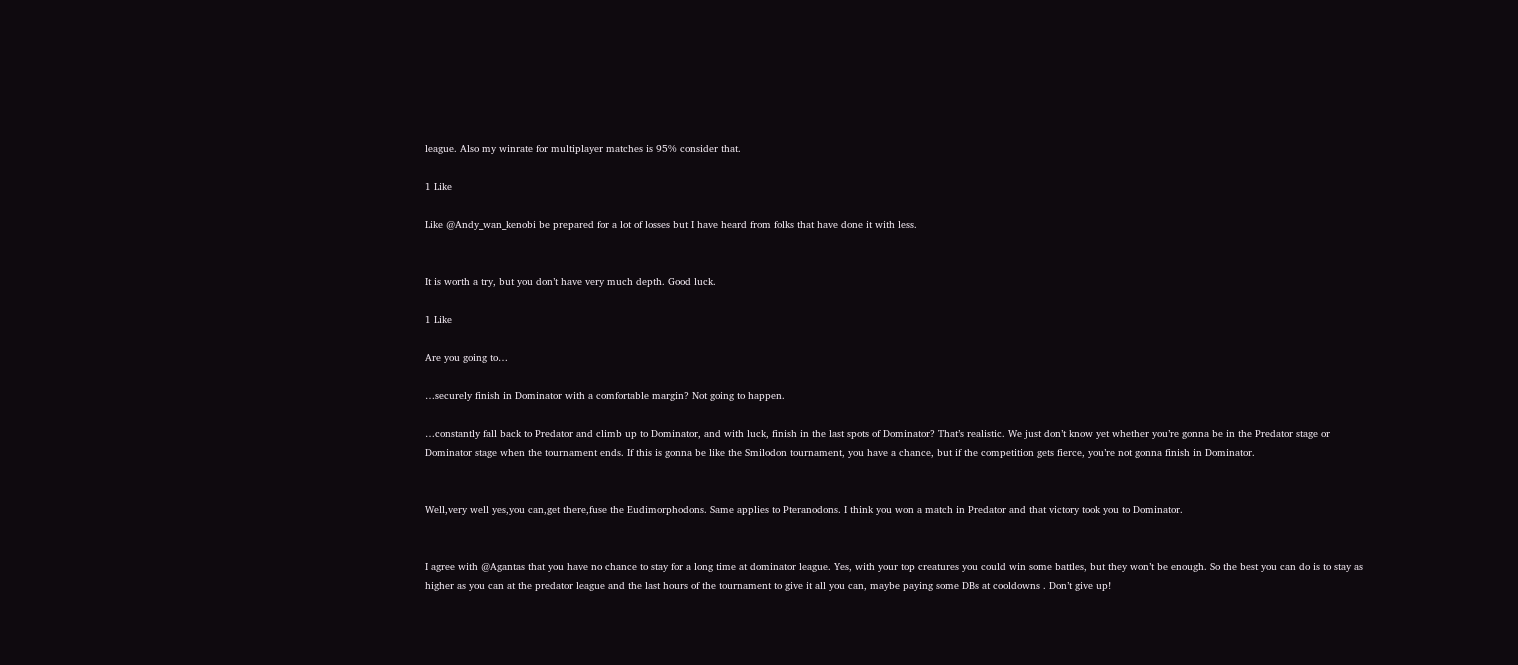league. Also my winrate for multiplayer matches is 95% consider that.

1 Like

Like @Andy_wan_kenobi be prepared for a lot of losses but I have heard from folks that have done it with less.


It is worth a try, but you don’t have very much depth. Good luck.

1 Like

Are you going to…

…securely finish in Dominator with a comfortable margin? Not going to happen.

…constantly fall back to Predator and climb up to Dominator, and with luck, finish in the last spots of Dominator? That’s realistic. We just don’t know yet whether you’re gonna be in the Predator stage or Dominator stage when the tournament ends. If this is gonna be like the Smilodon tournament, you have a chance, but if the competition gets fierce, you’re not gonna finish in Dominator.


Well,very well yes,you can,get there,fuse the Eudimorphodons. Same applies to Pteranodons. I think you won a match in Predator and that victory took you to Dominator.


I agree with @Agantas that you have no chance to stay for a long time at dominator league. Yes, with your top creatures you could win some battles, but they won’t be enough. So the best you can do is to stay as higher as you can at the predator league and the last hours of the tournament to give it all you can, maybe paying some DBs at cooldowns . Don’t give up!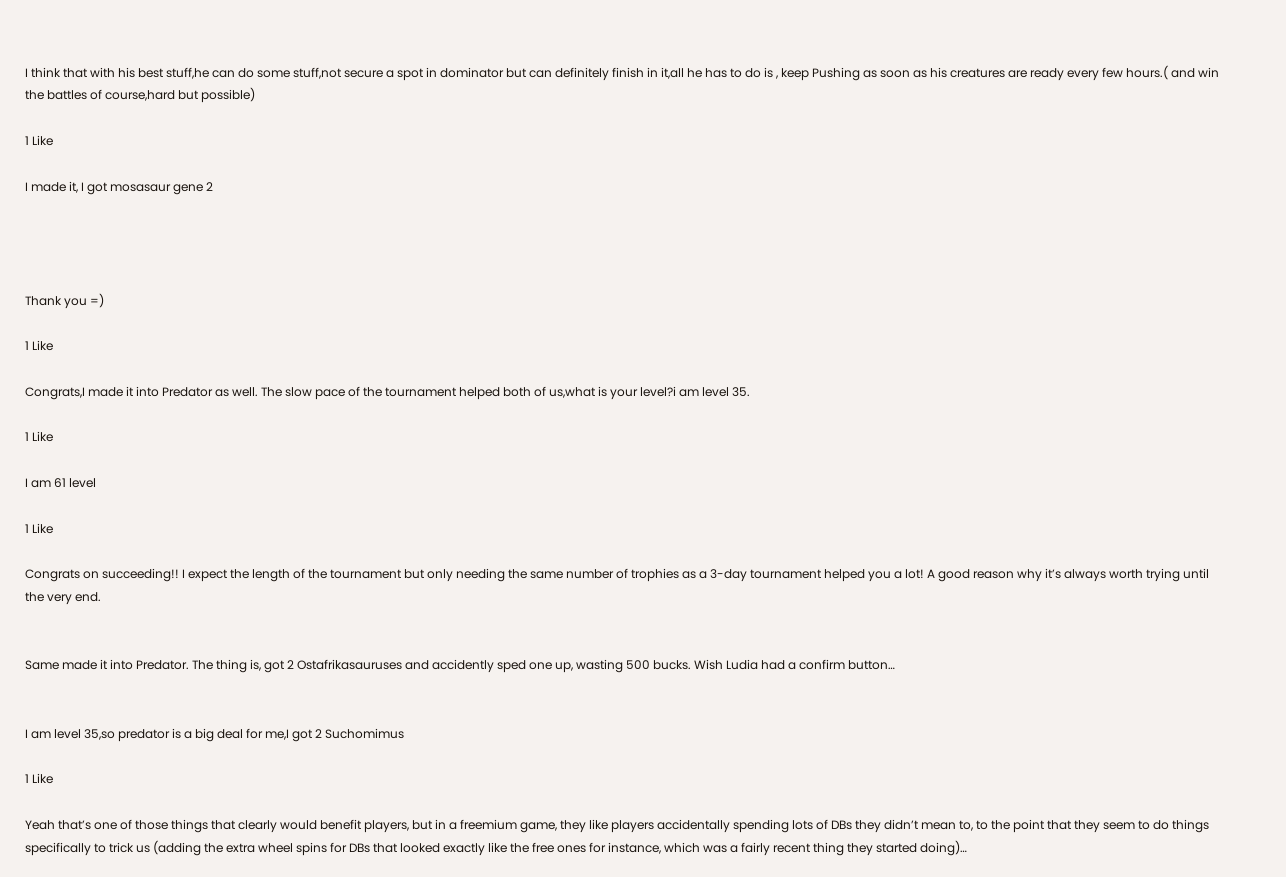I think that with his best stuff,he can do some stuff,not secure a spot in dominator but can definitely finish in it,all he has to do is , keep Pushing as soon as his creatures are ready every few hours.( and win the battles of course,hard but possible)

1 Like

I made it, I got mosasaur gene 2




Thank you =)

1 Like

Congrats,I made it into Predator as well. The slow pace of the tournament helped both of us,what is your level?i am level 35.

1 Like

I am 61 level

1 Like

Congrats on succeeding!! I expect the length of the tournament but only needing the same number of trophies as a 3-day tournament helped you a lot! A good reason why it’s always worth trying until the very end.


Same made it into Predator. The thing is, got 2 Ostafrikasauruses and accidently sped one up, wasting 500 bucks. Wish Ludia had a confirm button…


I am level 35,so predator is a big deal for me,I got 2 Suchomimus

1 Like

Yeah that’s one of those things that clearly would benefit players, but in a freemium game, they like players accidentally spending lots of DBs they didn’t mean to, to the point that they seem to do things specifically to trick us (adding the extra wheel spins for DBs that looked exactly like the free ones for instance, which was a fairly recent thing they started doing)…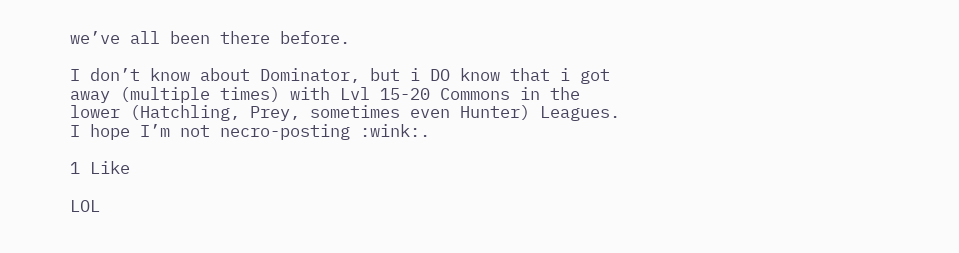we’ve all been there before.

I don’t know about Dominator, but i DO know that i got away (multiple times) with Lvl 15-20 Commons in the lower (Hatchling, Prey, sometimes even Hunter) Leagues.
I hope I’m not necro-posting :wink:.

1 Like

LOL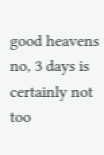good heavens no, 3 days is certainly not too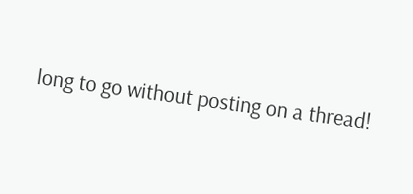long to go without posting on a thread!